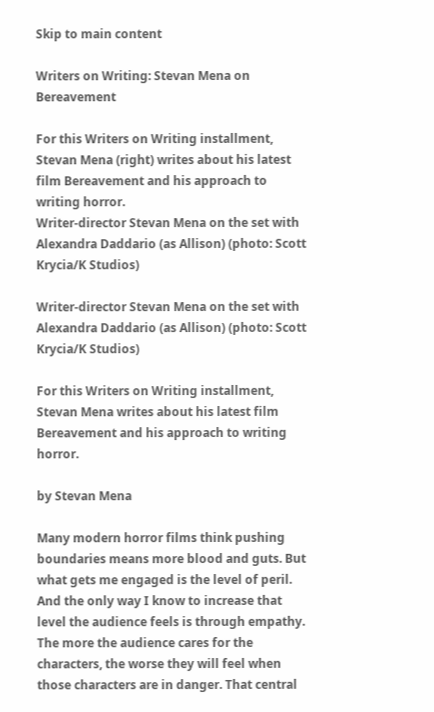Skip to main content

Writers on Writing: Stevan Mena on Bereavement

For this Writers on Writing installment, Stevan Mena (right) writes about his latest film Bereavement and his approach to writing horror.
Writer-director Stevan Mena on the set with Alexandra Daddario (as Allison) (photo: Scott Krycia/K Studios)

Writer-director Stevan Mena on the set with Alexandra Daddario (as Allison) (photo: Scott Krycia/K Studios)

For this Writers on Writing installment, Stevan Mena writes about his latest film Bereavement and his approach to writing horror.

by Stevan Mena

Many modern horror films think pushing boundaries means more blood and guts. But what gets me engaged is the level of peril. And the only way I know to increase that level the audience feels is through empathy. The more the audience cares for the characters, the worse they will feel when those characters are in danger. That central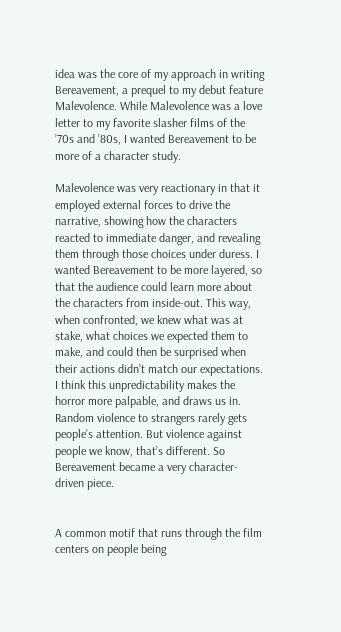idea was the core of my approach in writing Bereavement, a prequel to my debut feature Malevolence. While Malevolence was a love letter to my favorite slasher films of the ’70s and ’80s, I wanted Bereavement to be more of a character study.

Malevolence was very reactionary in that it employed external forces to drive the narrative, showing how the characters reacted to immediate danger, and revealing them through those choices under duress. I wanted Bereavement to be more layered, so that the audience could learn more about the characters from inside-out. This way, when confronted, we knew what was at stake, what choices we expected them to make, and could then be surprised when their actions didn’t match our expectations. I think this unpredictability makes the horror more palpable, and draws us in. Random violence to strangers rarely gets people’s attention. But violence against people we know, that’s different. So Bereavement became a very character-driven piece.


A common motif that runs through the film centers on people being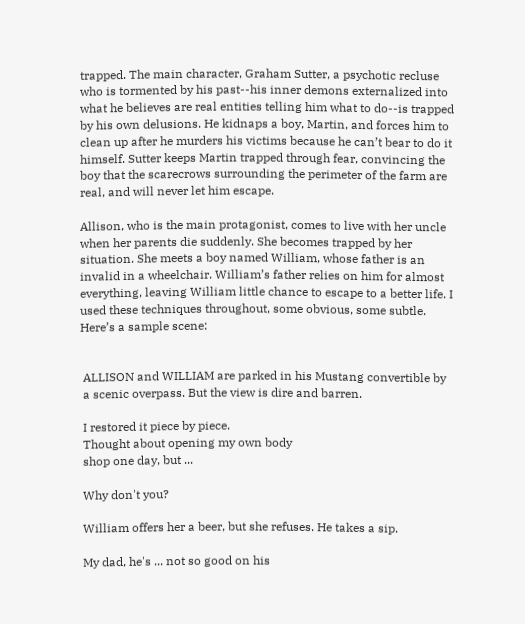trapped. The main character, Graham Sutter, a psychotic recluse who is tormented by his past--his inner demons externalized into what he believes are real entities telling him what to do--is trapped by his own delusions. He kidnaps a boy, Martin, and forces him to clean up after he murders his victims because he can’t bear to do it himself. Sutter keeps Martin trapped through fear, convincing the boy that the scarecrows surrounding the perimeter of the farm are real, and will never let him escape.

Allison, who is the main protagonist, comes to live with her uncle when her parents die suddenly. She becomes trapped by her situation. She meets a boy named William, whose father is an invalid in a wheelchair. William’s father relies on him for almost everything, leaving William little chance to escape to a better life. I used these techniques throughout, some obvious, some subtle. Here’s a sample scene:


 ALLISON and WILLIAM are parked in his Mustang convertible by
 a scenic overpass. But the view is dire and barren.

 I restored it piece by piece.
 Thought about opening my own body
 shop one day, but ...

 Why don't you?

 William offers her a beer, but she refuses. He takes a sip.

 My dad, he's ... not so good on his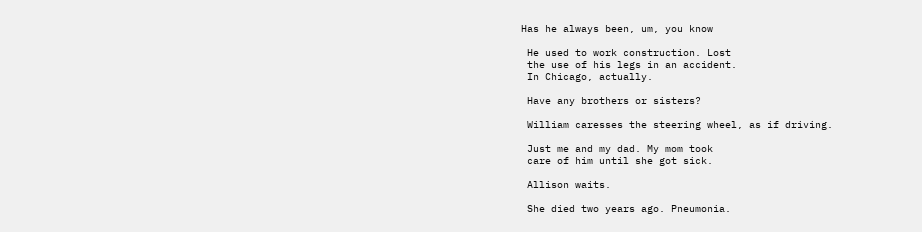Has he always been, um, you know

 He used to work construction. Lost
 the use of his legs in an accident.
 In Chicago, actually.

 Have any brothers or sisters?

 William caresses the steering wheel, as if driving.

 Just me and my dad. My mom took
 care of him until she got sick.

 Allison waits.

 She died two years ago. Pneumonia.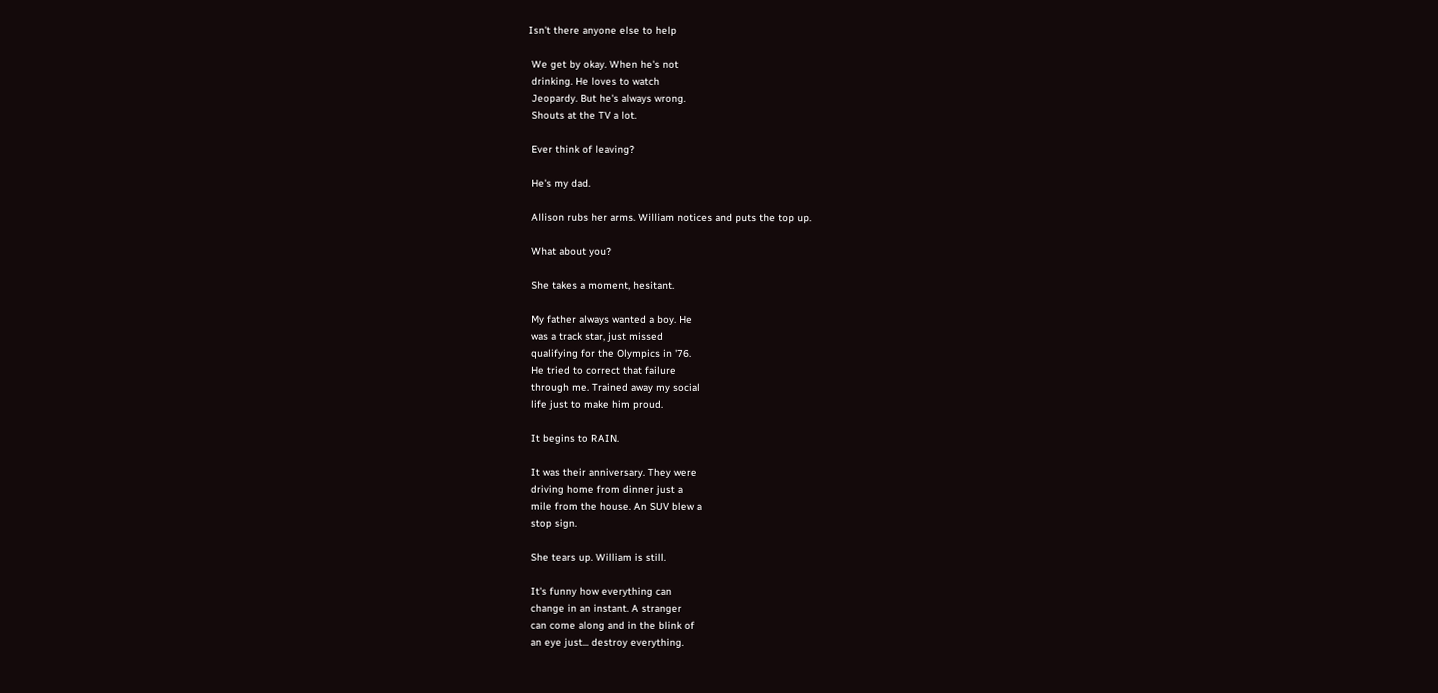Isn't there anyone else to help

 We get by okay. When he's not
 drinking. He loves to watch
 Jeopardy. But he's always wrong.
 Shouts at the TV a lot.

 Ever think of leaving?

 He's my dad.

 Allison rubs her arms. William notices and puts the top up.

 What about you?

 She takes a moment, hesitant.

 My father always wanted a boy. He
 was a track star, just missed
 qualifying for the Olympics in '76.
 He tried to correct that failure
 through me. Trained away my social
 life just to make him proud.

 It begins to RAIN.

 It was their anniversary. They were
 driving home from dinner just a
 mile from the house. An SUV blew a
 stop sign.

 She tears up. William is still.

 It's funny how everything can
 change in an instant. A stranger
 can come along and in the blink of
 an eye just... destroy everything.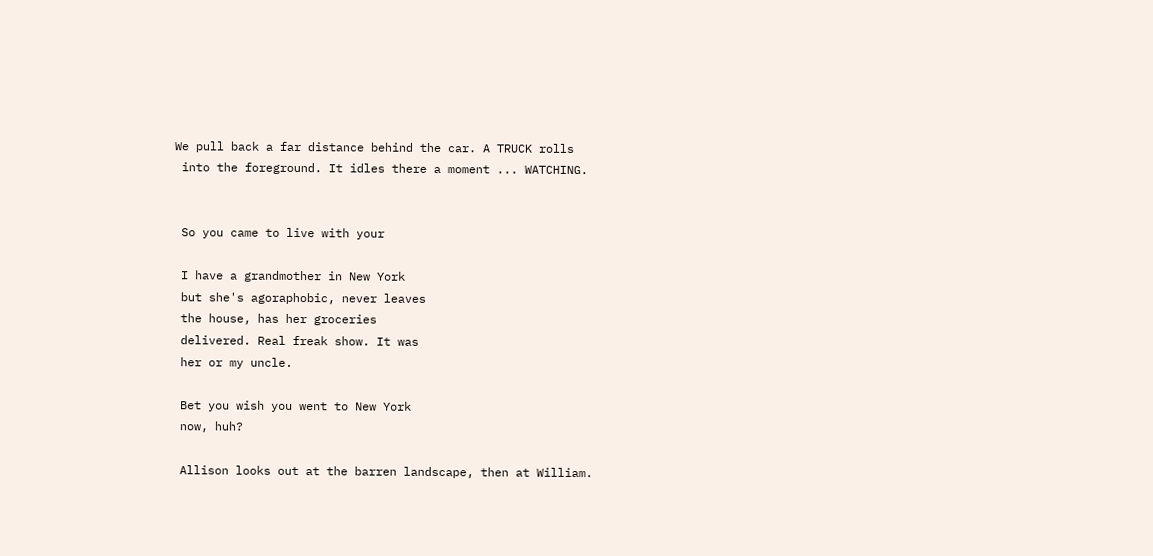We pull back a far distance behind the car. A TRUCK rolls
 into the foreground. It idles there a moment ... WATCHING.


 So you came to live with your

 I have a grandmother in New York
 but she's agoraphobic, never leaves
 the house, has her groceries
 delivered. Real freak show. It was
 her or my uncle.

 Bet you wish you went to New York
 now, huh?

 Allison looks out at the barren landscape, then at William.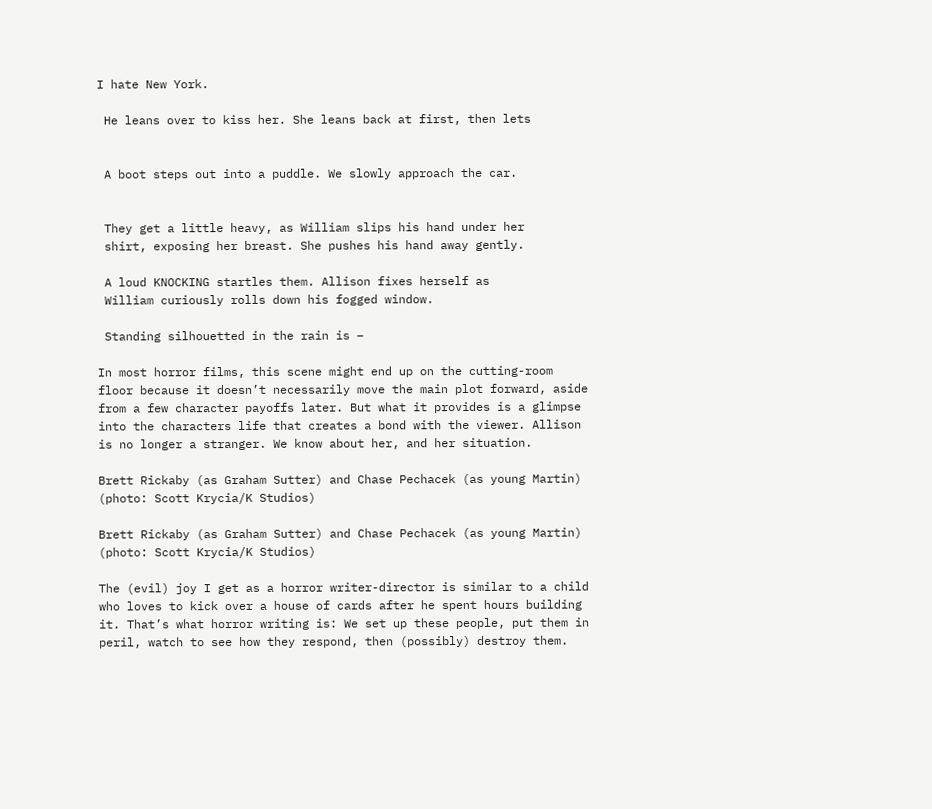I hate New York.

 He leans over to kiss her. She leans back at first, then lets


 A boot steps out into a puddle. We slowly approach the car.


 They get a little heavy, as William slips his hand under her
 shirt, exposing her breast. She pushes his hand away gently.

 A loud KNOCKING startles them. Allison fixes herself as
 William curiously rolls down his fogged window.

 Standing silhouetted in the rain is –

In most horror films, this scene might end up on the cutting-room floor because it doesn’t necessarily move the main plot forward, aside from a few character payoffs later. But what it provides is a glimpse into the characters life that creates a bond with the viewer. Allison is no longer a stranger. We know about her, and her situation.

Brett Rickaby (as Graham Sutter) and Chase Pechacek (as young Martin) (photo: Scott Krycia/K Studios)

Brett Rickaby (as Graham Sutter) and Chase Pechacek (as young Martin) (photo: Scott Krycia/K Studios)

The (evil) joy I get as a horror writer-director is similar to a child who loves to kick over a house of cards after he spent hours building it. That’s what horror writing is: We set up these people, put them in peril, watch to see how they respond, then (possibly) destroy them.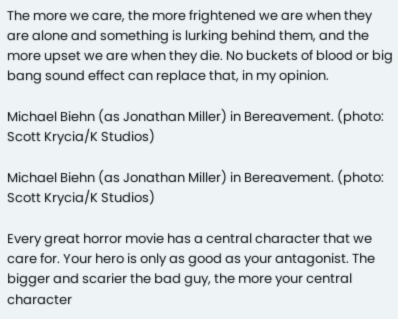The more we care, the more frightened we are when they are alone and something is lurking behind them, and the more upset we are when they die. No buckets of blood or big bang sound effect can replace that, in my opinion.

Michael Biehn (as Jonathan Miller) in Bereavement. (photo: Scott Krycia/K Studios)

Michael Biehn (as Jonathan Miller) in Bereavement. (photo: Scott Krycia/K Studios)

Every great horror movie has a central character that we care for. Your hero is only as good as your antagonist. The bigger and scarier the bad guy, the more your central character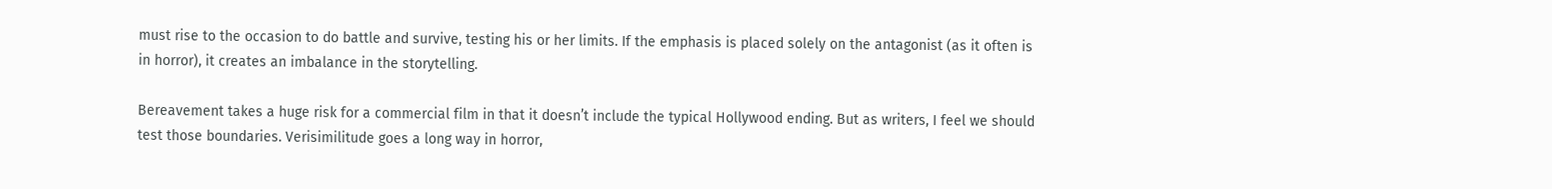must rise to the occasion to do battle and survive, testing his or her limits. If the emphasis is placed solely on the antagonist (as it often is in horror), it creates an imbalance in the storytelling.

Bereavement takes a huge risk for a commercial film in that it doesn’t include the typical Hollywood ending. But as writers, I feel we should test those boundaries. Verisimilitude goes a long way in horror,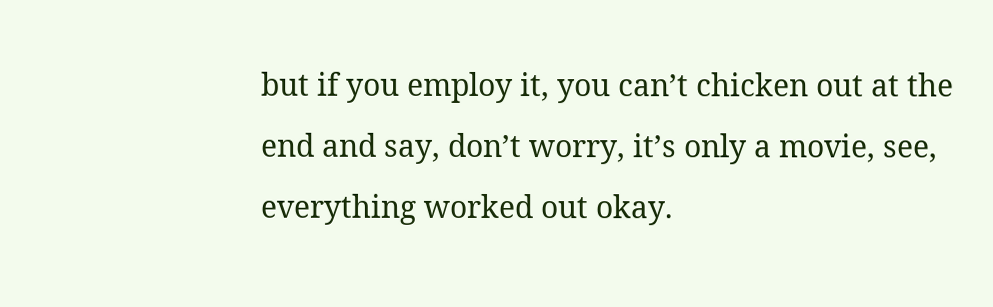but if you employ it, you can’t chicken out at the end and say, don’t worry, it’s only a movie, see, everything worked out okay.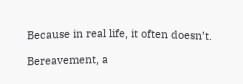Because in real life, it often doesn’t.

Bereavement, a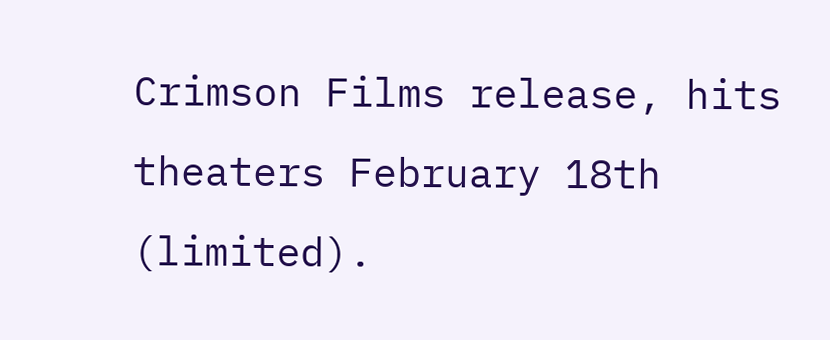Crimson Films release, hits theaters February 18th (limited).